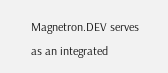Magnetron.DEV serves as an integrated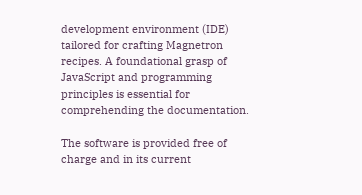development environment (IDE) tailored for crafting Magnetron recipes. A foundational grasp of JavaScript and programming principles is essential for comprehending the documentation.

The software is provided free of charge and in its current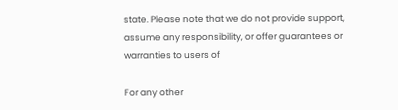state. Please note that we do not provide support, assume any responsibility, or offer guarantees or warranties to users of

For any other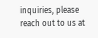inquiries, please reach out to us at